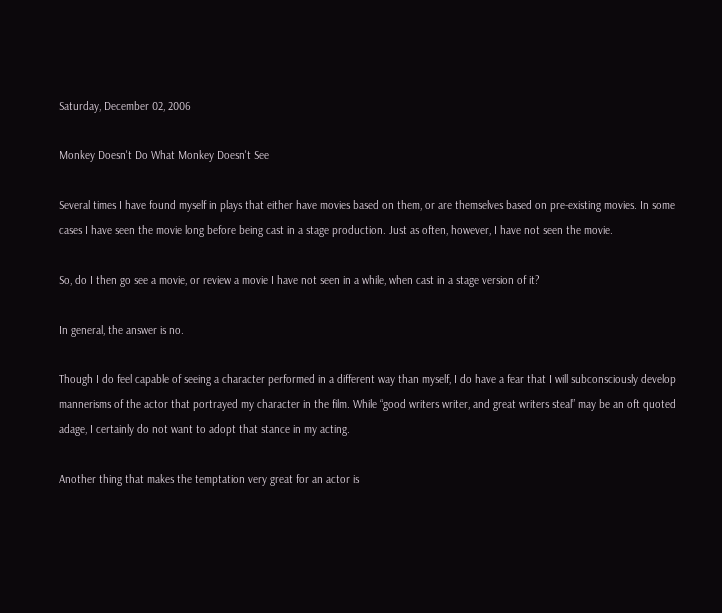Saturday, December 02, 2006

Monkey Doesn't Do What Monkey Doesn't See

Several times I have found myself in plays that either have movies based on them, or are themselves based on pre-existing movies. In some cases I have seen the movie long before being cast in a stage production. Just as often, however, I have not seen the movie.

So, do I then go see a movie, or review a movie I have not seen in a while, when cast in a stage version of it?

In general, the answer is no.

Though I do feel capable of seeing a character performed in a different way than myself, I do have a fear that I will subconsciously develop mannerisms of the actor that portrayed my character in the film. While “good writers writer, and great writers steal” may be an oft quoted adage, I certainly do not want to adopt that stance in my acting.

Another thing that makes the temptation very great for an actor is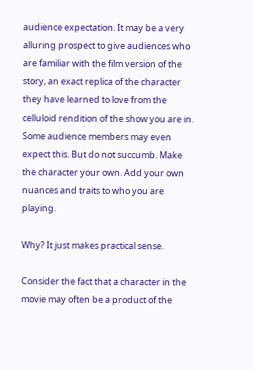audience expectation. It may be a very alluring prospect to give audiences who are familiar with the film version of the story, an exact replica of the character they have learned to love from the celluloid rendition of the show you are in. Some audience members may even expect this. But do not succumb. Make the character your own. Add your own nuances and traits to who you are playing.

Why? It just makes practical sense.

Consider the fact that a character in the movie may often be a product of the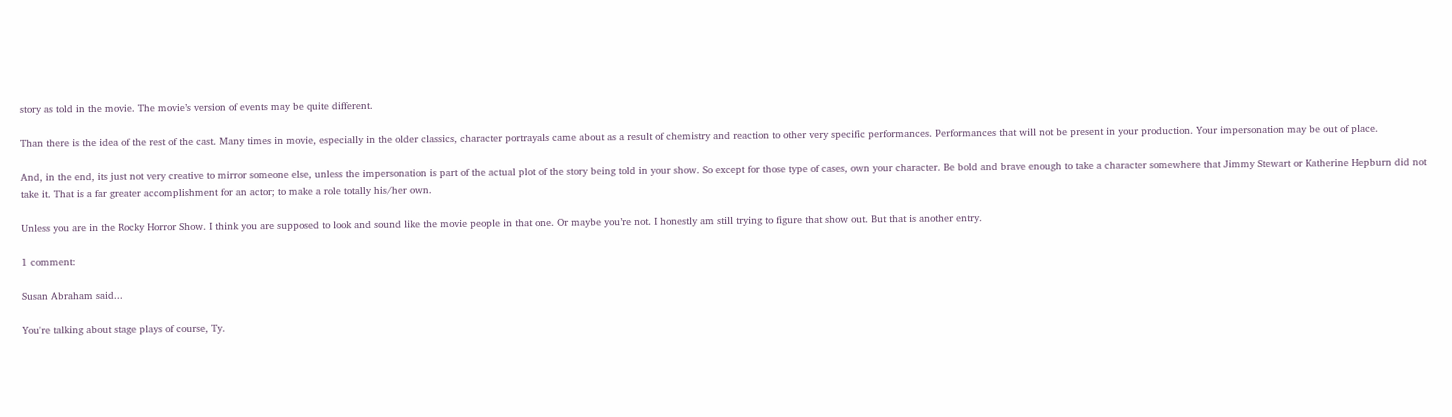story as told in the movie. The movie’s version of events may be quite different.

Than there is the idea of the rest of the cast. Many times in movie, especially in the older classics, character portrayals came about as a result of chemistry and reaction to other very specific performances. Performances that will not be present in your production. Your impersonation may be out of place.

And, in the end, its just not very creative to mirror someone else, unless the impersonation is part of the actual plot of the story being told in your show. So except for those type of cases, own your character. Be bold and brave enough to take a character somewhere that Jimmy Stewart or Katherine Hepburn did not take it. That is a far greater accomplishment for an actor; to make a role totally his/her own.

Unless you are in the Rocky Horror Show. I think you are supposed to look and sound like the movie people in that one. Or maybe you’re not. I honestly am still trying to figure that show out. But that is another entry.

1 comment:

Susan Abraham said...

You're talking about stage plays of course, Ty.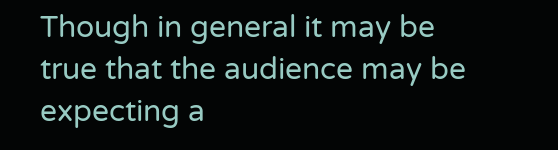Though in general it may be true that the audience may be expecting a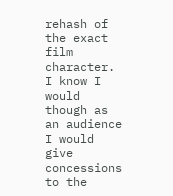rehash of the exact film character. I know I would though as an audience I would give concessions to the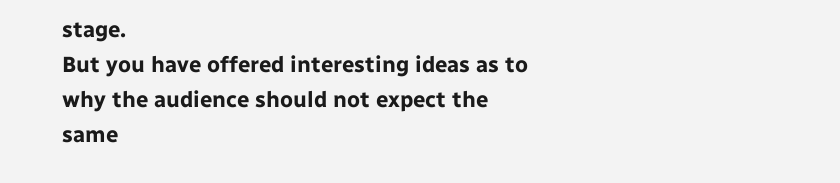stage.
But you have offered interesting ideas as to why the audience should not expect the same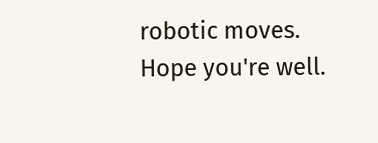robotic moves.
Hope you're well.